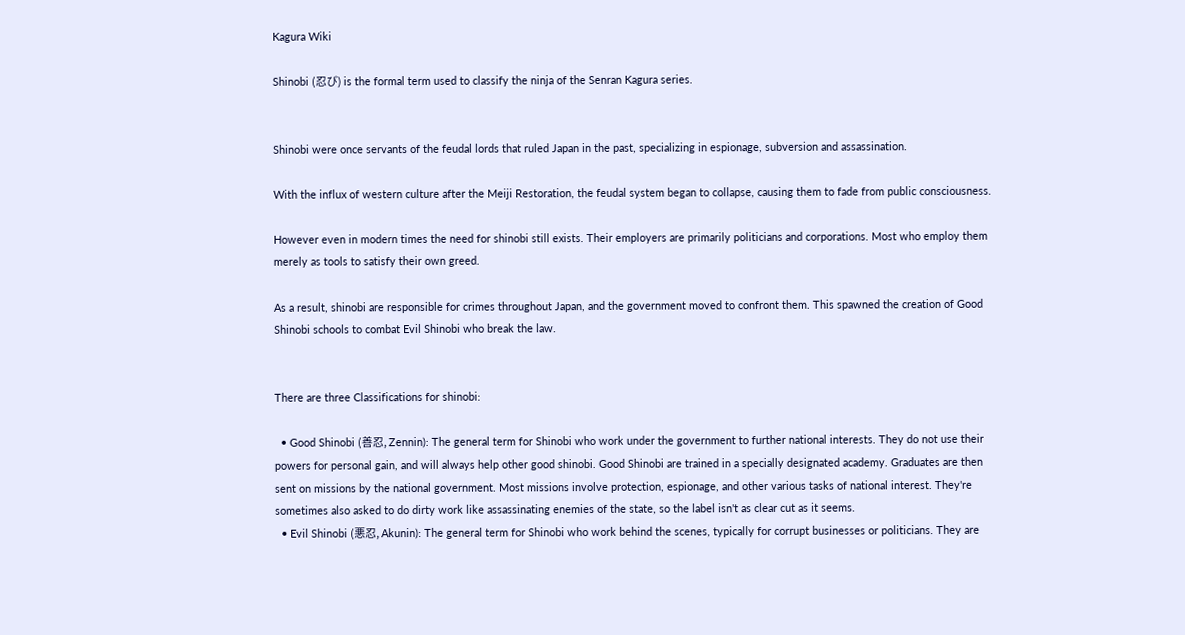Kagura Wiki

Shinobi (忍び) is the formal term used to classify the ninja of the Senran Kagura series.


Shinobi were once servants of the feudal lords that ruled Japan in the past, specializing in espionage, subversion and assassination.

With the influx of western culture after the Meiji Restoration, the feudal system began to collapse, causing them to fade from public consciousness.

However even in modern times the need for shinobi still exists. Their employers are primarily politicians and corporations. Most who employ them merely as tools to satisfy their own greed.

As a result, shinobi are responsible for crimes throughout Japan, and the government moved to confront them. This spawned the creation of Good Shinobi schools to combat Evil Shinobi who break the law.


There are three Classifications for shinobi:

  • Good Shinobi (善忍, Zennin): The general term for Shinobi who work under the government to further national interests. They do not use their powers for personal gain, and will always help other good shinobi. Good Shinobi are trained in a specially designated academy. Graduates are then sent on missions by the national government. Most missions involve protection, espionage, and other various tasks of national interest. They're sometimes also asked to do dirty work like assassinating enemies of the state, so the label isn't as clear cut as it seems.
  • Evil Shinobi (悪忍, Akunin): The general term for Shinobi who work behind the scenes, typically for corrupt businesses or politicians. They are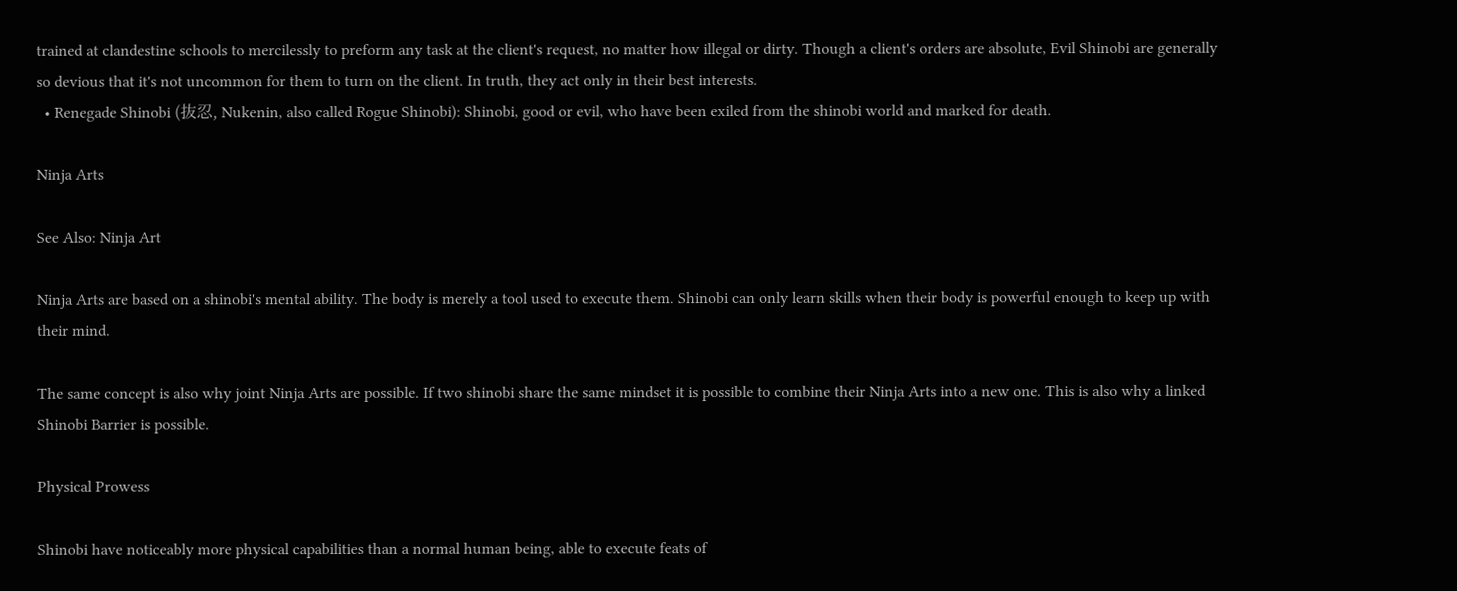trained at clandestine schools to mercilessly to preform any task at the client's request, no matter how illegal or dirty. Though a client's orders are absolute, Evil Shinobi are generally so devious that it's not uncommon for them to turn on the client. In truth, they act only in their best interests.
  • Renegade Shinobi (抜忍, Nukenin, also called Rogue Shinobi): Shinobi, good or evil, who have been exiled from the shinobi world and marked for death.

Ninja Arts

See Also: Ninja Art

Ninja Arts are based on a shinobi's mental ability. The body is merely a tool used to execute them. Shinobi can only learn skills when their body is powerful enough to keep up with their mind.

The same concept is also why joint Ninja Arts are possible. If two shinobi share the same mindset it is possible to combine their Ninja Arts into a new one. This is also why a linked Shinobi Barrier is possible.

Physical Prowess

Shinobi have noticeably more physical capabilities than a normal human being, able to execute feats of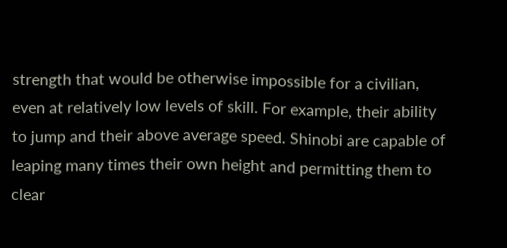strength that would be otherwise impossible for a civilian, even at relatively low levels of skill. For example, their ability to jump and their above average speed. Shinobi are capable of leaping many times their own height and permitting them to clear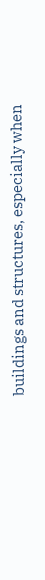buildings and structures, especially when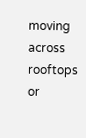moving across rooftops or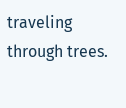traveling through trees.